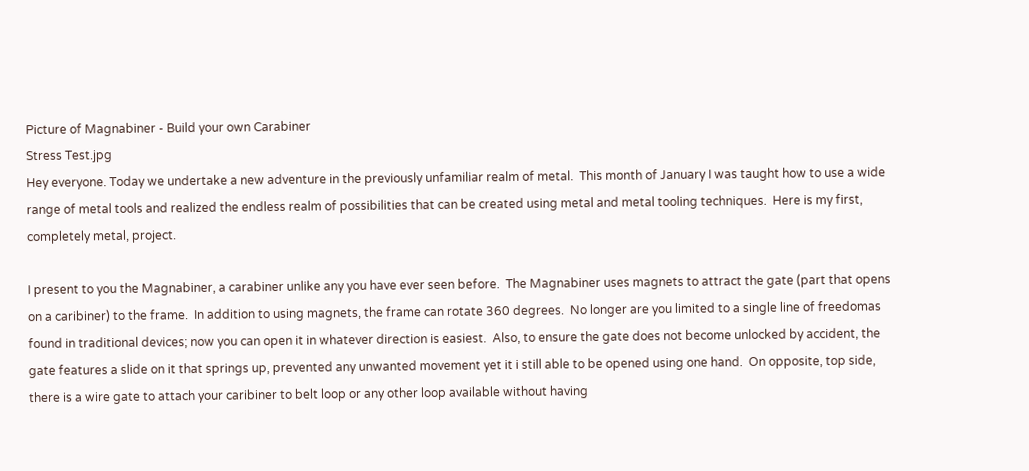Picture of Magnabiner - Build your own Carabiner
Stress Test.jpg
Hey everyone. Today we undertake a new adventure in the previously unfamiliar realm of metal.  This month of January I was taught how to use a wide range of metal tools and realized the endless realm of possibilities that can be created using metal and metal tooling techniques.  Here is my first, completely metal, project.

I present to you the Magnabiner, a carabiner unlike any you have ever seen before.  The Magnabiner uses magnets to attract the gate (part that opens on a caribiner) to the frame.  In addition to using magnets, the frame can rotate 360 degrees.  No longer are you limited to a single line of freedomas found in traditional devices; now you can open it in whatever direction is easiest.  Also, to ensure the gate does not become unlocked by accident, the gate features a slide on it that springs up, prevented any unwanted movement yet it i still able to be opened using one hand.  On opposite, top side, there is a wire gate to attach your caribiner to belt loop or any other loop available without having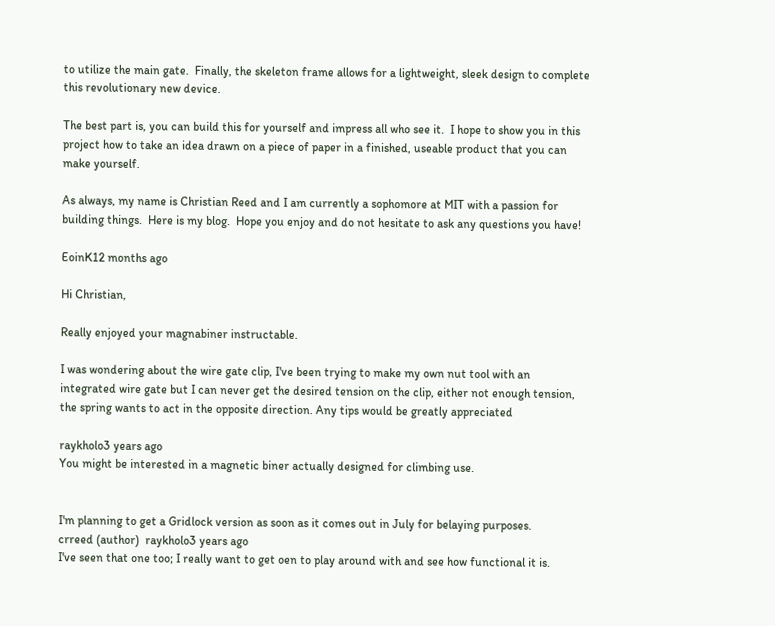to utilize the main gate.  Finally, the skeleton frame allows for a lightweight, sleek design to complete this revolutionary new device.

The best part is, you can build this for yourself and impress all who see it.  I hope to show you in this project how to take an idea drawn on a piece of paper in a finished, useable product that you can make yourself.

As always, my name is Christian Reed and I am currently a sophomore at MIT with a passion for building things.  Here is my blog.  Hope you enjoy and do not hesitate to ask any questions you have!

EoinK12 months ago

Hi Christian,

Really enjoyed your magnabiner instructable.

I was wondering about the wire gate clip, I've been trying to make my own nut tool with an integrated wire gate but I can never get the desired tension on the clip, either not enough tension, the spring wants to act in the opposite direction. Any tips would be greatly appreciated

raykholo3 years ago
You might be interested in a magnetic biner actually designed for climbing use.


I'm planning to get a Gridlock version as soon as it comes out in July for belaying purposes.
crreed (author)  raykholo3 years ago
I've seen that one too; I really want to get oen to play around with and see how functional it is.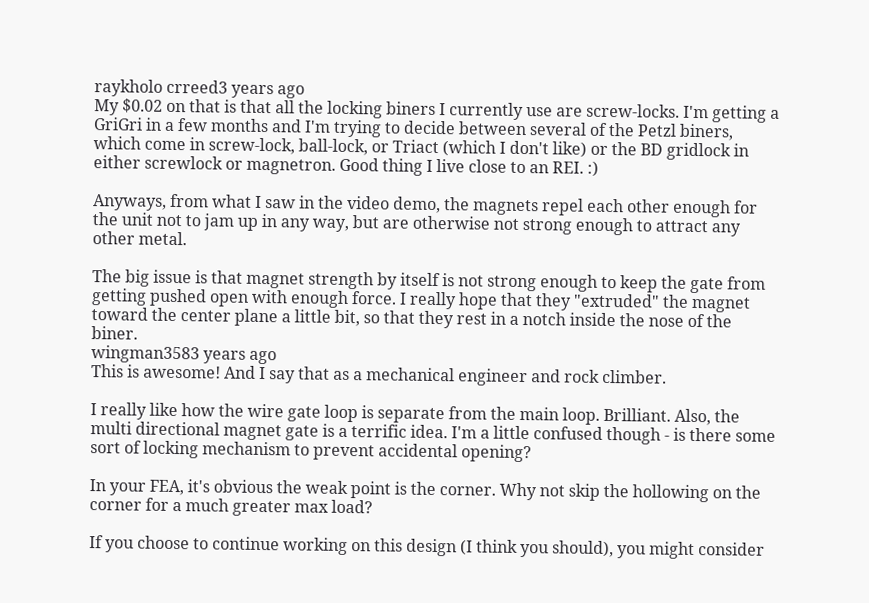raykholo crreed3 years ago
My $0.02 on that is that all the locking biners I currently use are screw-locks. I'm getting a GriGri in a few months and I'm trying to decide between several of the Petzl biners, which come in screw-lock, ball-lock, or Triact (which I don't like) or the BD gridlock in either screwlock or magnetron. Good thing I live close to an REI. :)

Anyways, from what I saw in the video demo, the magnets repel each other enough for the unit not to jam up in any way, but are otherwise not strong enough to attract any other metal.

The big issue is that magnet strength by itself is not strong enough to keep the gate from getting pushed open with enough force. I really hope that they "extruded" the magnet toward the center plane a little bit, so that they rest in a notch inside the nose of the biner.
wingman3583 years ago
This is awesome! And I say that as a mechanical engineer and rock climber.

I really like how the wire gate loop is separate from the main loop. Brilliant. Also, the multi directional magnet gate is a terrific idea. I'm a little confused though - is there some sort of locking mechanism to prevent accidental opening?

In your FEA, it's obvious the weak point is the corner. Why not skip the hollowing on the corner for a much greater max load?

If you choose to continue working on this design (I think you should), you might consider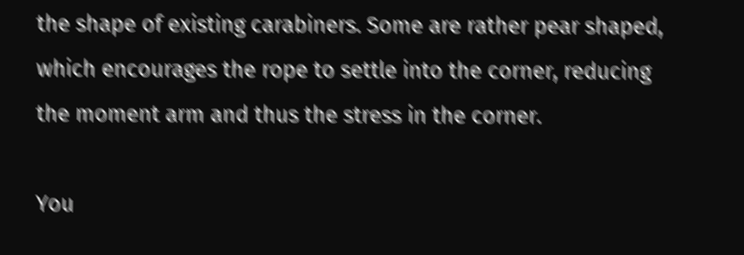the shape of existing carabiners. Some are rather pear shaped, which encourages the rope to settle into the corner, reducing the moment arm and thus the stress in the corner.

You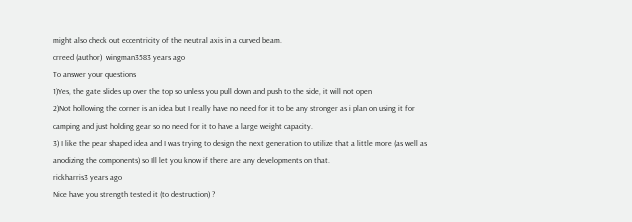might also check out eccentricity of the neutral axis in a curved beam.
crreed (author)  wingman3583 years ago
To answer your questions
1)Yes, the gate slides up over the top so unless you pull down and push to the side, it will not open
2)Not hollowing the corner is an idea but I really have no need for it to be any stronger as i plan on using it for camping and just holding gear so no need for it to have a large weight capacity.
3) I like the pear shaped idea and I was trying to design the next generation to utilize that a little more (as well as anodizing the components) so Ill let you know if there are any developments on that.
rickharris3 years ago
Nice have you strength tested it (to destruction) ?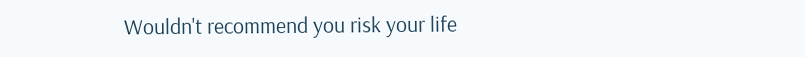Wouldn't recommend you risk your life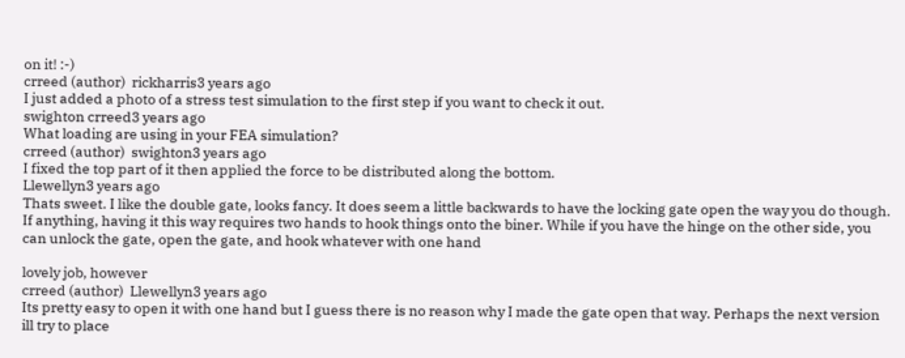on it! :-)
crreed (author)  rickharris3 years ago
I just added a photo of a stress test simulation to the first step if you want to check it out.
swighton crreed3 years ago
What loading are using in your FEA simulation?
crreed (author)  swighton3 years ago
I fixed the top part of it then applied the force to be distributed along the bottom.
Llewellyn3 years ago
Thats sweet. I like the double gate, looks fancy. It does seem a little backwards to have the locking gate open the way you do though. If anything, having it this way requires two hands to hook things onto the biner. While if you have the hinge on the other side, you can unlock the gate, open the gate, and hook whatever with one hand

lovely job, however
crreed (author)  Llewellyn3 years ago
Its pretty easy to open it with one hand but I guess there is no reason why I made the gate open that way. Perhaps the next version ill try to place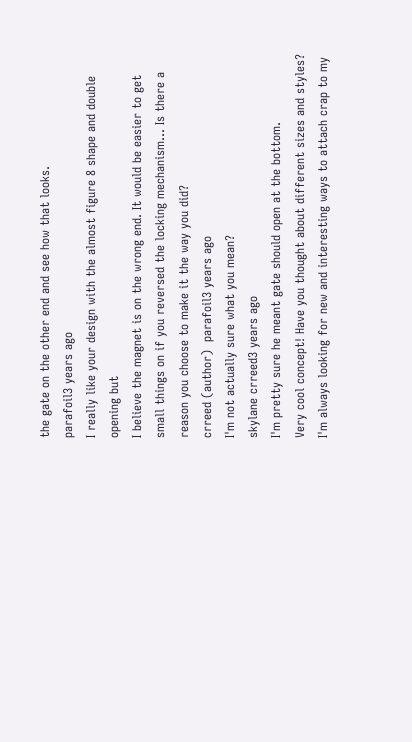the gate on the other end and see how that looks.
parafoil3 years ago
I really like your design with the almost figure 8 shape and double opening but
I believe the magnet is on the wrong end. It would be easier to get small things on if you reversed the locking mechanism... Is there a reason you choose to make it the way you did?
crreed (author)  parafoil3 years ago
I'm not actually sure what you mean?
skylane crreed3 years ago
I'm pretty sure he meant gate should open at the bottom.
Very cool concept! Have you thought about different sizes and styles? I'm always looking for new and interesting ways to attach crap to my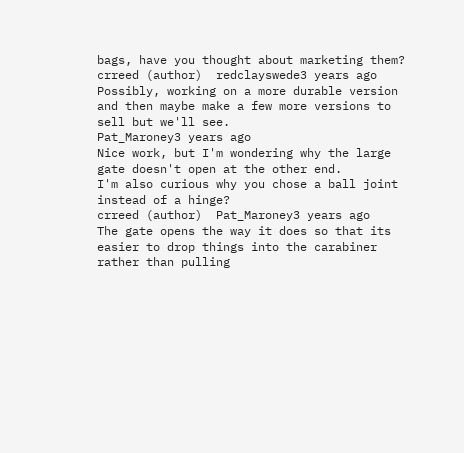bags, have you thought about marketing them?
crreed (author)  redclayswede3 years ago
Possibly, working on a more durable version and then maybe make a few more versions to sell but we'll see.
Pat_Maroney3 years ago
Nice work, but I'm wondering why the large gate doesn't open at the other end.
I'm also curious why you chose a ball joint instead of a hinge?
crreed (author)  Pat_Maroney3 years ago
The gate opens the way it does so that its easier to drop things into the carabiner rather than pulling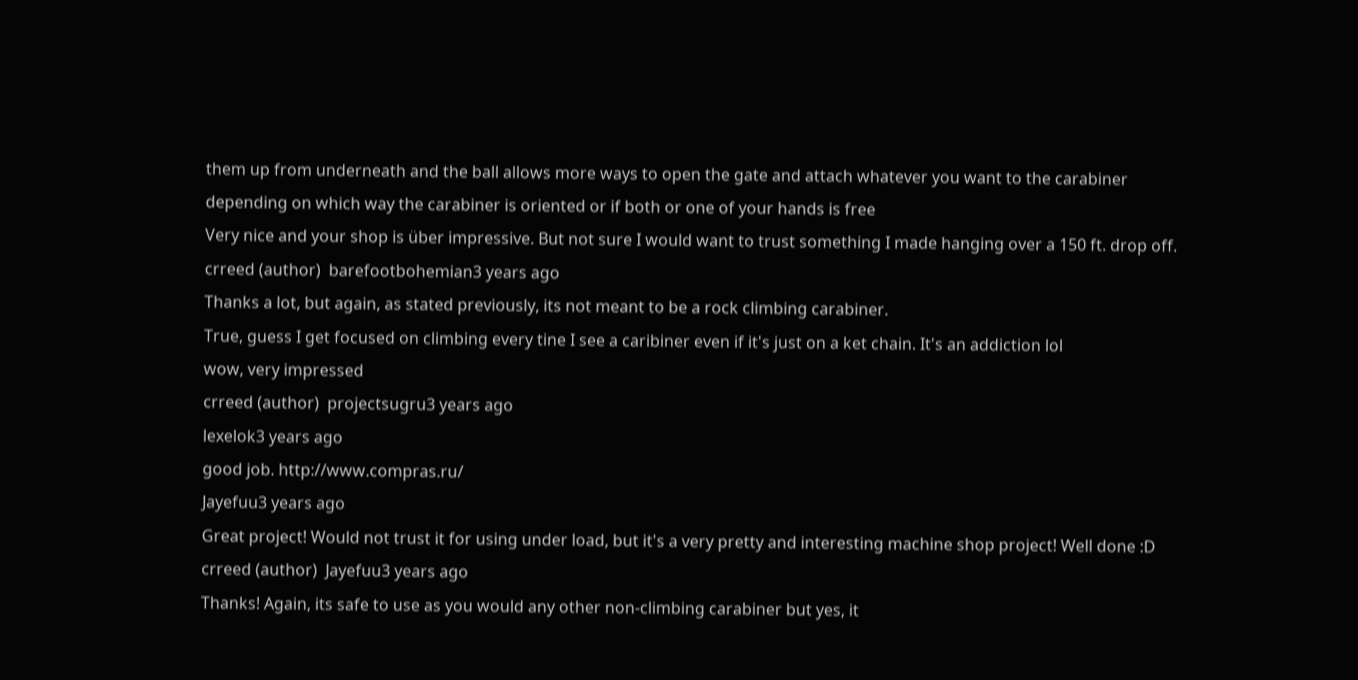them up from underneath and the ball allows more ways to open the gate and attach whatever you want to the carabiner depending on which way the carabiner is oriented or if both or one of your hands is free
Very nice and your shop is über impressive. But not sure I would want to trust something I made hanging over a 150 ft. drop off.
crreed (author)  barefootbohemian3 years ago
Thanks a lot, but again, as stated previously, its not meant to be a rock climbing carabiner.
True, guess I get focused on climbing every tine I see a caribiner even if it's just on a ket chain. It's an addiction lol
wow, very impressed
crreed (author)  projectsugru3 years ago
lexelok3 years ago
good job. http://www.compras.ru/
Jayefuu3 years ago
Great project! Would not trust it for using under load, but it's a very pretty and interesting machine shop project! Well done :D
crreed (author)  Jayefuu3 years ago
Thanks! Again, its safe to use as you would any other non-climbing carabiner but yes, it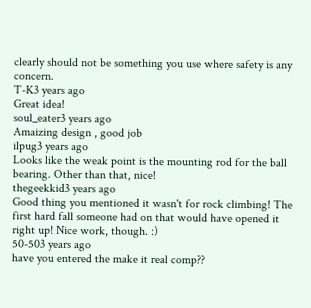clearly should not be something you use where safety is any concern.
T-K3 years ago
Great idea!
soul_eater3 years ago
Amaizing design , good job
ilpug3 years ago
Looks like the weak point is the mounting rod for the ball bearing. Other than that, nice!
thegeekkid3 years ago
Good thing you mentioned it wasn't for rock climbing! The first hard fall someone had on that would have opened it right up! Nice work, though. :)
50-503 years ago
have you entered the make it real comp??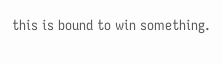this is bound to win something.